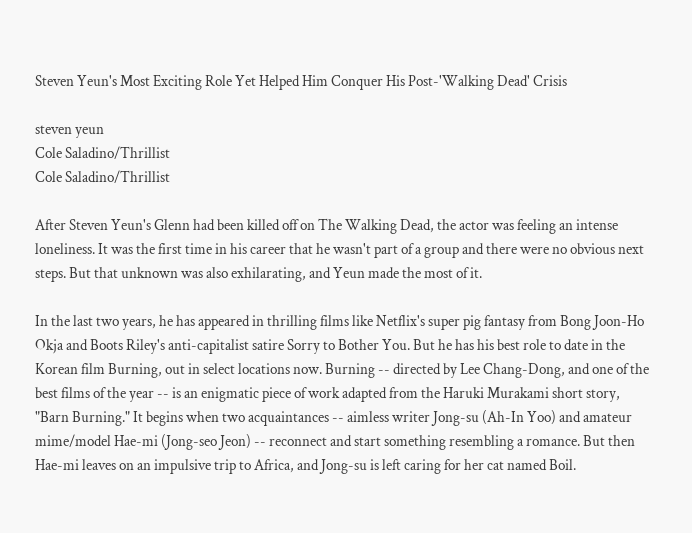Steven Yeun's Most Exciting Role Yet Helped Him Conquer His Post-'Walking Dead' Crisis

steven yeun
Cole Saladino/Thrillist
Cole Saladino/Thrillist

After Steven Yeun's Glenn had been killed off on The Walking Dead, the actor was feeling an intense loneliness. It was the first time in his career that he wasn't part of a group and there were no obvious next steps. But that unknown was also exhilarating, and Yeun made the most of it.

In the last two years, he has appeared in thrilling films like Netflix's super pig fantasy from Bong Joon-Ho Okja and Boots Riley's anti-capitalist satire Sorry to Bother You. But he has his best role to date in the Korean film Burning, out in select locations now. Burning -- directed by Lee Chang-Dong, and one of the best films of the year -- is an enigmatic piece of work adapted from the Haruki Murakami short story, "Barn Burning." It begins when two acquaintances -- aimless writer Jong-su (Ah-In Yoo) and amateur mime/model Hae-mi (Jong-seo Jeon) -- reconnect and start something resembling a romance. But then Hae-mi leaves on an impulsive trip to Africa, and Jong-su is left caring for her cat named Boil.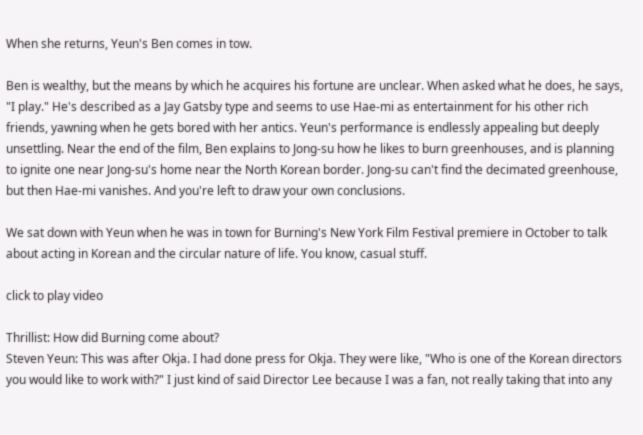When she returns, Yeun's Ben comes in tow.

Ben is wealthy, but the means by which he acquires his fortune are unclear. When asked what he does, he says, "I play." He's described as a Jay Gatsby type and seems to use Hae-mi as entertainment for his other rich friends, yawning when he gets bored with her antics. Yeun's performance is endlessly appealing but deeply unsettling. Near the end of the film, Ben explains to Jong-su how he likes to burn greenhouses, and is planning to ignite one near Jong-su's home near the North Korean border. Jong-su can't find the decimated greenhouse, but then Hae-mi vanishes. And you're left to draw your own conclusions.

We sat down with Yeun when he was in town for Burning's New York Film Festival premiere in October to talk about acting in Korean and the circular nature of life. You know, casual stuff.

click to play video

Thrillist: How did Burning come about?
Steven Yeun: This was after Okja. I had done press for Okja. They were like, "Who is one of the Korean directors you would like to work with?" I just kind of said Director Lee because I was a fan, not really taking that into any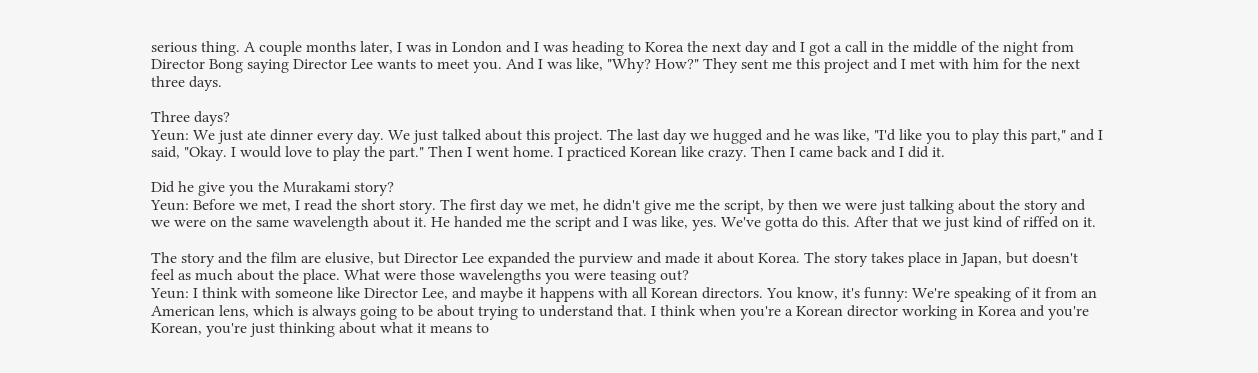serious thing. A couple months later, I was in London and I was heading to Korea the next day and I got a call in the middle of the night from Director Bong saying Director Lee wants to meet you. And I was like, "Why? How?" They sent me this project and I met with him for the next three days.

Three days?
Yeun: We just ate dinner every day. We just talked about this project. The last day we hugged and he was like, "I'd like you to play this part," and I said, "Okay. I would love to play the part." Then I went home. I practiced Korean like crazy. Then I came back and I did it.

Did he give you the Murakami story?
Yeun: Before we met, I read the short story. The first day we met, he didn't give me the script, by then we were just talking about the story and we were on the same wavelength about it. He handed me the script and I was like, yes. We've gotta do this. After that we just kind of riffed on it.

The story and the film are elusive, but Director Lee expanded the purview and made it about Korea. The story takes place in Japan, but doesn't feel as much about the place. What were those wavelengths you were teasing out?
Yeun: I think with someone like Director Lee, and maybe it happens with all Korean directors. You know, it's funny: We're speaking of it from an American lens, which is always going to be about trying to understand that. I think when you're a Korean director working in Korea and you're Korean, you're just thinking about what it means to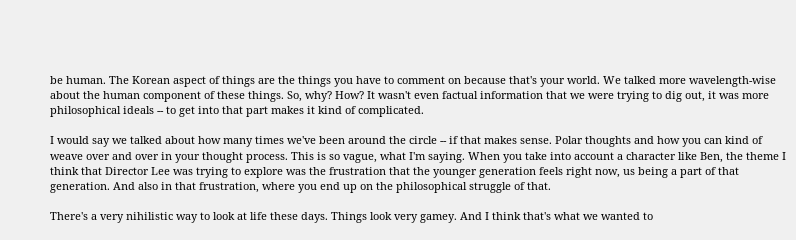be human. The Korean aspect of things are the things you have to comment on because that's your world. We talked more wavelength-wise about the human component of these things. So, why? How? It wasn't even factual information that we were trying to dig out, it was more philosophical ideals -- to get into that part makes it kind of complicated.

I would say we talked about how many times we've been around the circle -- if that makes sense. Polar thoughts and how you can kind of weave over and over in your thought process. This is so vague, what I'm saying. When you take into account a character like Ben, the theme I think that Director Lee was trying to explore was the frustration that the younger generation feels right now, us being a part of that generation. And also in that frustration, where you end up on the philosophical struggle of that.

There's a very nihilistic way to look at life these days. Things look very gamey. And I think that's what we wanted to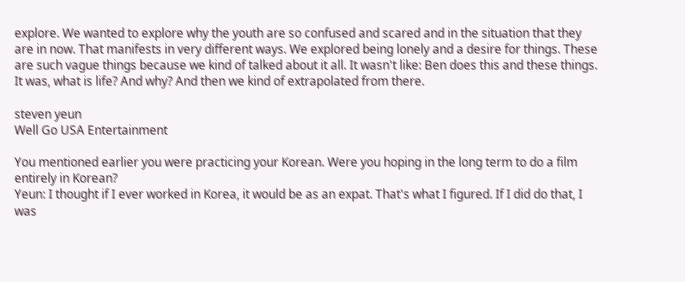explore. We wanted to explore why the youth are so confused and scared and in the situation that they are in now. That manifests in very different ways. We explored being lonely and a desire for things. These are such vague things because we kind of talked about it all. It wasn't like: Ben does this and these things. It was, what is life? And why? And then we kind of extrapolated from there.

steven yeun
Well Go USA Entertainment

You mentioned earlier you were practicing your Korean. Were you hoping in the long term to do a film entirely in Korean?
Yeun: I thought if I ever worked in Korea, it would be as an expat. That's what I figured. If I did do that, I was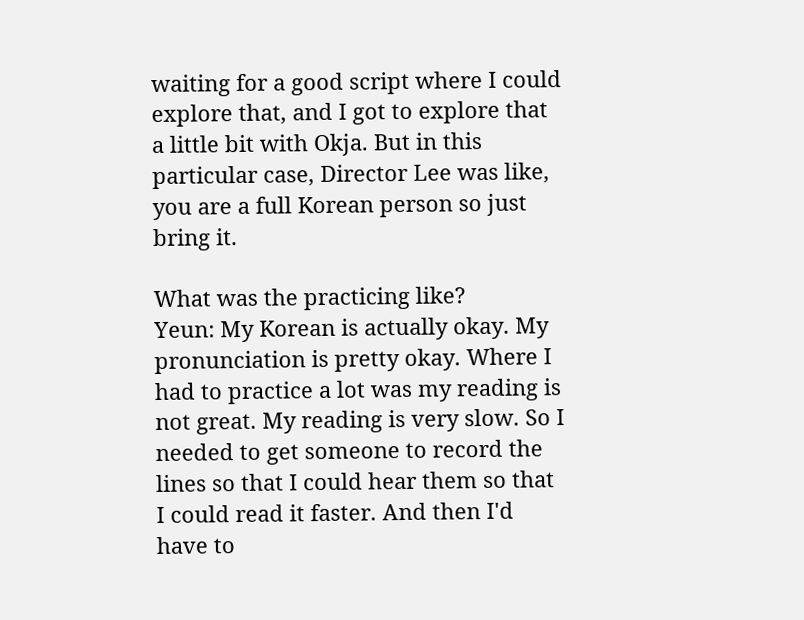waiting for a good script where I could explore that, and I got to explore that a little bit with Okja. But in this particular case, Director Lee was like, you are a full Korean person so just bring it.

What was the practicing like?
Yeun: My Korean is actually okay. My pronunciation is pretty okay. Where I had to practice a lot was my reading is not great. My reading is very slow. So I needed to get someone to record the lines so that I could hear them so that I could read it faster. And then I'd have to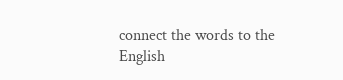connect the words to the English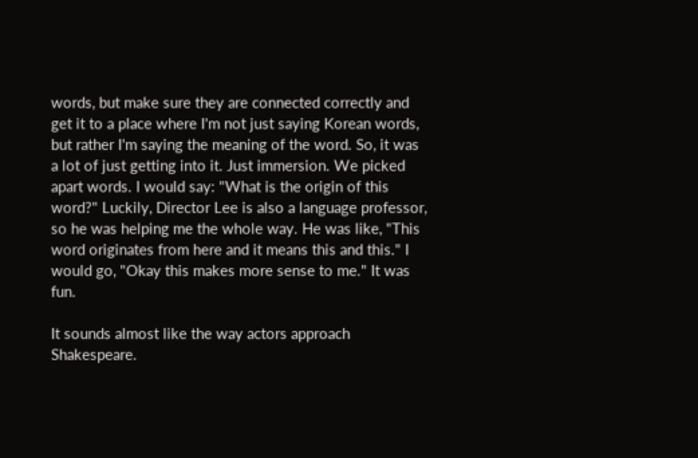words, but make sure they are connected correctly and get it to a place where I'm not just saying Korean words, but rather I'm saying the meaning of the word. So, it was a lot of just getting into it. Just immersion. We picked apart words. I would say: "What is the origin of this word?" Luckily, Director Lee is also a language professor, so he was helping me the whole way. He was like, "This word originates from here and it means this and this." I would go, "Okay this makes more sense to me." It was fun.

It sounds almost like the way actors approach Shakespeare.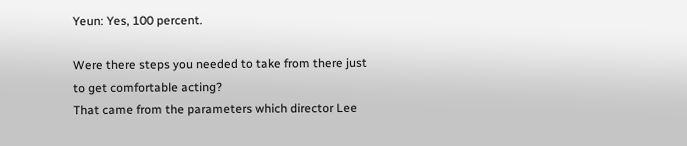Yeun: Yes, 100 percent.

Were there steps you needed to take from there just to get comfortable acting?
That came from the parameters which director Lee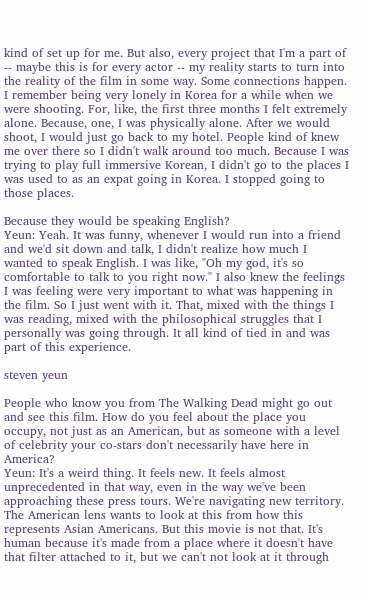kind of set up for me. But also, every project that I'm a part of -- maybe this is for every actor -- my reality starts to turn into the reality of the film in some way. Some connections happen. I remember being very lonely in Korea for a while when we were shooting. For, like, the first three months I felt extremely alone. Because, one, I was physically alone. After we would shoot, I would just go back to my hotel. People kind of knew me over there so I didn't walk around too much. Because I was trying to play full immersive Korean, I didn't go to the places I was used to as an expat going in Korea. I stopped going to those places.

Because they would be speaking English?
Yeun: Yeah. It was funny, whenever I would run into a friend and we'd sit down and talk, I didn't realize how much I wanted to speak English. I was like, "Oh my god, it's so comfortable to talk to you right now." I also knew the feelings I was feeling were very important to what was happening in the film. So I just went with it. That, mixed with the things I was reading, mixed with the philosophical struggles that I personally was going through. It all kind of tied in and was part of this experience.

steven yeun

People who know you from The Walking Dead might go out and see this film. How do you feel about the place you occupy, not just as an American, but as someone with a level of celebrity your co-stars don't necessarily have here in America?
Yeun: It's a weird thing. It feels new. It feels almost unprecedented in that way, even in the way we've been approaching these press tours. We're navigating new territory. The American lens wants to look at this from how this represents Asian Americans. But this movie is not that. It's human because it's made from a place where it doesn't have that filter attached to it, but we can't not look at it through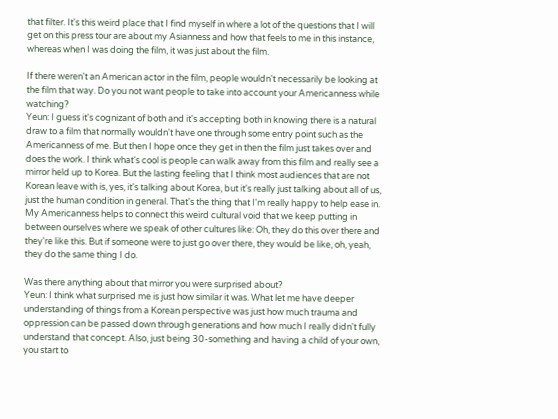that filter. It's this weird place that I find myself in where a lot of the questions that I will get on this press tour are about my Asianness and how that feels to me in this instance, whereas when I was doing the film, it was just about the film.

If there weren't an American actor in the film, people wouldn't necessarily be looking at the film that way. Do you not want people to take into account your Americanness while watching?
Yeun: I guess it's cognizant of both and it's accepting both in knowing there is a natural draw to a film that normally wouldn't have one through some entry point such as the Americanness of me. But then I hope once they get in then the film just takes over and does the work. I think what's cool is people can walk away from this film and really see a mirror held up to Korea. But the lasting feeling that I think most audiences that are not Korean leave with is, yes, it's talking about Korea, but it's really just talking about all of us, just the human condition in general. That's the thing that I'm really happy to help ease in. My Americanness helps to connect this weird cultural void that we keep putting in between ourselves where we speak of other cultures like: Oh, they do this over there and they're like this. But if someone were to just go over there, they would be like, oh, yeah, they do the same thing I do.

Was there anything about that mirror you were surprised about?
Yeun: I think what surprised me is just how similar it was. What let me have deeper understanding of things from a Korean perspective was just how much trauma and oppression can be passed down through generations and how much I really didn't fully understand that concept. Also, just being 30-something and having a child of your own, you start to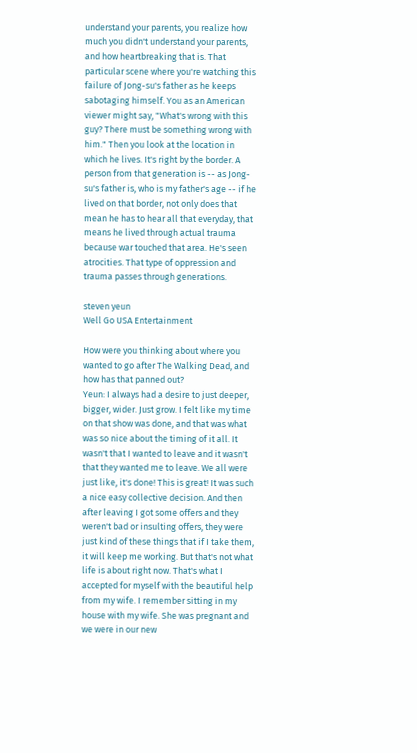understand your parents, you realize how much you didn't understand your parents, and how heartbreaking that is. That particular scene where you're watching this failure of Jong-su's father as he keeps sabotaging himself. You as an American viewer might say, "What's wrong with this guy? There must be something wrong with him." Then you look at the location in which he lives. It's right by the border. A person from that generation is -- as Jong-su's father is, who is my father's age -- if he lived on that border, not only does that mean he has to hear all that everyday, that means he lived through actual trauma because war touched that area. He's seen atrocities. That type of oppression and trauma passes through generations.

steven yeun
Well Go USA Entertainment

How were you thinking about where you wanted to go after The Walking Dead, and how has that panned out?
Yeun: I always had a desire to just deeper, bigger, wider. Just grow. I felt like my time on that show was done, and that was what was so nice about the timing of it all. It wasn't that I wanted to leave and it wasn't that they wanted me to leave. We all were just like, it's done! This is great! It was such a nice easy collective decision. And then after leaving I got some offers and they weren't bad or insulting offers, they were just kind of these things that if I take them, it will keep me working. But that's not what life is about right now. That's what I accepted for myself with the beautiful help from my wife. I remember sitting in my house with my wife. She was pregnant and we were in our new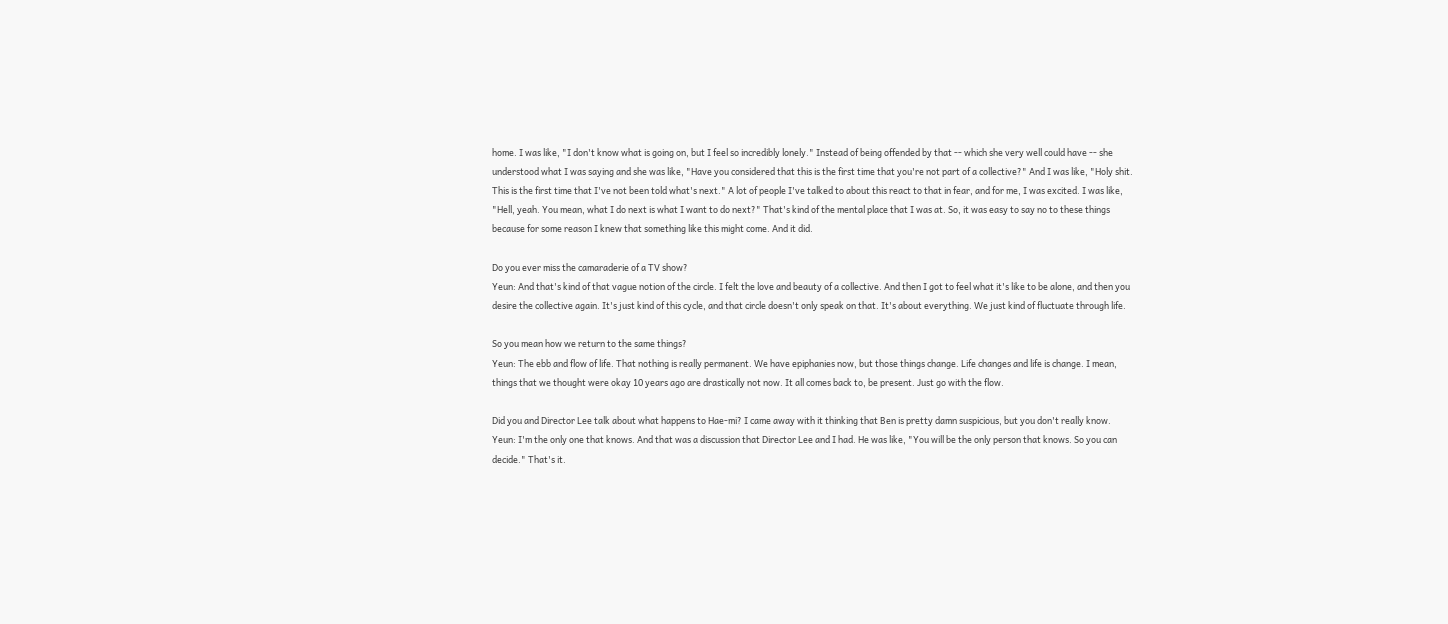home. I was like, "I don't know what is going on, but I feel so incredibly lonely." Instead of being offended by that -- which she very well could have -- she understood what I was saying and she was like, "Have you considered that this is the first time that you're not part of a collective?" And I was like, "Holy shit. This is the first time that I've not been told what's next." A lot of people I've talked to about this react to that in fear, and for me, I was excited. I was like, "Hell, yeah. You mean, what I do next is what I want to do next?" That's kind of the mental place that I was at. So, it was easy to say no to these things because for some reason I knew that something like this might come. And it did.

Do you ever miss the camaraderie of a TV show?
Yeun: And that's kind of that vague notion of the circle. I felt the love and beauty of a collective. And then I got to feel what it's like to be alone, and then you desire the collective again. It's just kind of this cycle, and that circle doesn't only speak on that. It's about everything. We just kind of fluctuate through life.

So you mean how we return to the same things?
Yeun: The ebb and flow of life. That nothing is really permanent. We have epiphanies now, but those things change. Life changes and life is change. I mean, things that we thought were okay 10 years ago are drastically not now. It all comes back to, be present. Just go with the flow.

Did you and Director Lee talk about what happens to Hae-mi? I came away with it thinking that Ben is pretty damn suspicious, but you don't really know.
Yeun: I'm the only one that knows. And that was a discussion that Director Lee and I had. He was like, "You will be the only person that knows. So you can decide." That's it.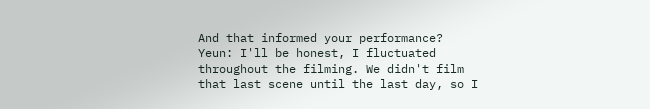And that informed your performance?
Yeun: I'll be honest, I fluctuated throughout the filming. We didn't film that last scene until the last day, so I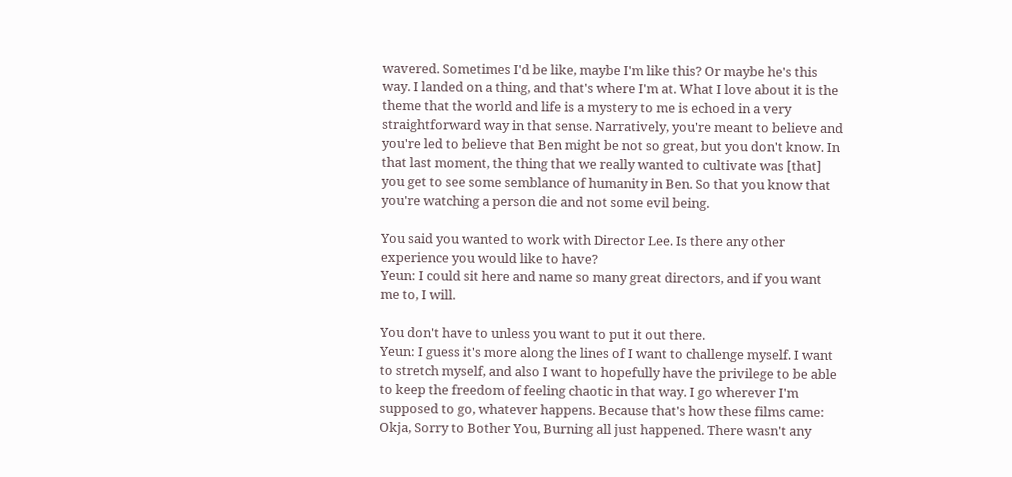wavered. Sometimes I'd be like, maybe I'm like this? Or maybe he's this way. I landed on a thing, and that's where I'm at. What I love about it is the theme that the world and life is a mystery to me is echoed in a very straightforward way in that sense. Narratively, you're meant to believe and you're led to believe that Ben might be not so great, but you don't know. In that last moment, the thing that we really wanted to cultivate was [that] you get to see some semblance of humanity in Ben. So that you know that you're watching a person die and not some evil being.

You said you wanted to work with Director Lee. Is there any other experience you would like to have?
Yeun: I could sit here and name so many great directors, and if you want me to, I will.

You don't have to unless you want to put it out there.
Yeun: I guess it's more along the lines of I want to challenge myself. I want to stretch myself, and also I want to hopefully have the privilege to be able to keep the freedom of feeling chaotic in that way. I go wherever I'm supposed to go, whatever happens. Because that's how these films came: Okja, Sorry to Bother You, Burning all just happened. There wasn't any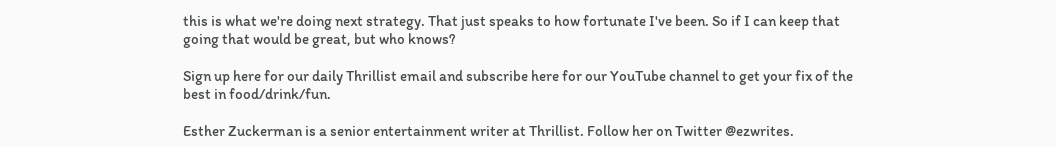this is what we're doing next strategy. That just speaks to how fortunate I've been. So if I can keep that going that would be great, but who knows?

Sign up here for our daily Thrillist email and subscribe here for our YouTube channel to get your fix of the best in food/drink/fun.

Esther Zuckerman is a senior entertainment writer at Thrillist. Follow her on Twitter @ezwrites.